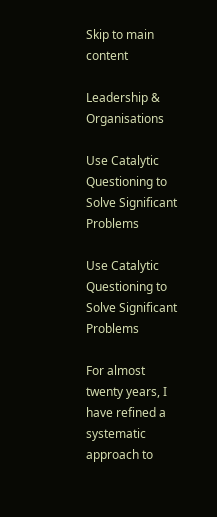Skip to main content

Leadership & Organisations

Use Catalytic Questioning to Solve Significant Problems

Use Catalytic Questioning to Solve Significant Problems

For almost twenty years, I have refined a systematic approach to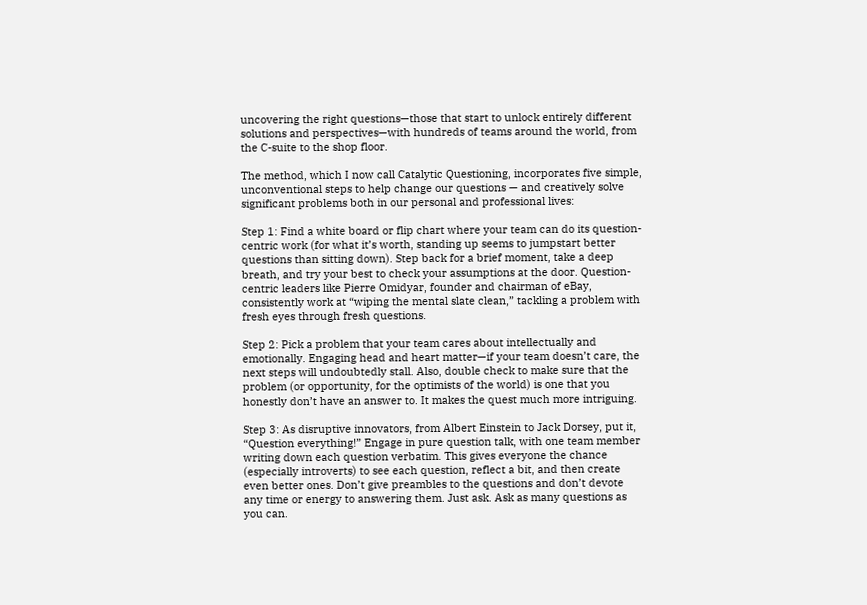uncovering the right questions—those that start to unlock entirely different solutions and perspectives—with hundreds of teams around the world, from the C-suite to the shop floor.

The method, which I now call Catalytic Questioning, incorporates five simple, unconventional steps to help change our questions — and creatively solve significant problems both in our personal and professional lives:

Step 1: Find a white board or flip chart where your team can do its question-centric work (for what it’s worth, standing up seems to jumpstart better questions than sitting down). Step back for a brief moment, take a deep breath, and try your best to check your assumptions at the door. Question-centric leaders like Pierre Omidyar, founder and chairman of eBay, consistently work at “wiping the mental slate clean,” tackling a problem with fresh eyes through fresh questions.

Step 2: Pick a problem that your team cares about intellectually and emotionally. Engaging head and heart matter—if your team doesn’t care, the next steps will undoubtedly stall. Also, double check to make sure that the problem (or opportunity, for the optimists of the world) is one that you honestly don’t have an answer to. It makes the quest much more intriguing.

Step 3: As disruptive innovators, from Albert Einstein to Jack Dorsey, put it, “Question everything!” Engage in pure question talk, with one team member writing down each question verbatim. This gives everyone the chance (especially introverts) to see each question, reflect a bit, and then create even better ones. Don’t give preambles to the questions and don’t devote any time or energy to answering them. Just ask. Ask as many questions as you can.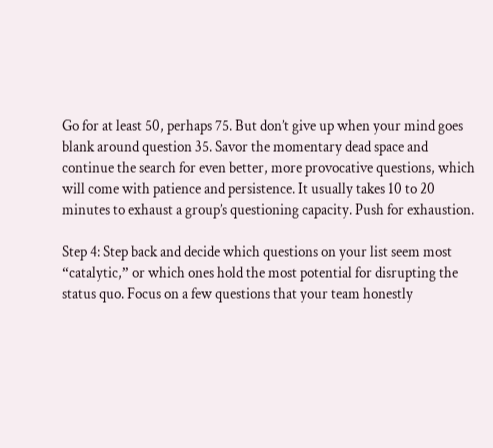Go for at least 50, perhaps 75. But don’t give up when your mind goes blank around question 35. Savor the momentary dead space and continue the search for even better, more provocative questions, which will come with patience and persistence. It usually takes 10 to 20 minutes to exhaust a group’s questioning capacity. Push for exhaustion.

Step 4: Step back and decide which questions on your list seem most “catalytic,” or which ones hold the most potential for disrupting the status quo. Focus on a few questions that your team honestly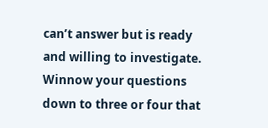can’t answer but is ready and willing to investigate. Winnow your questions down to three or four that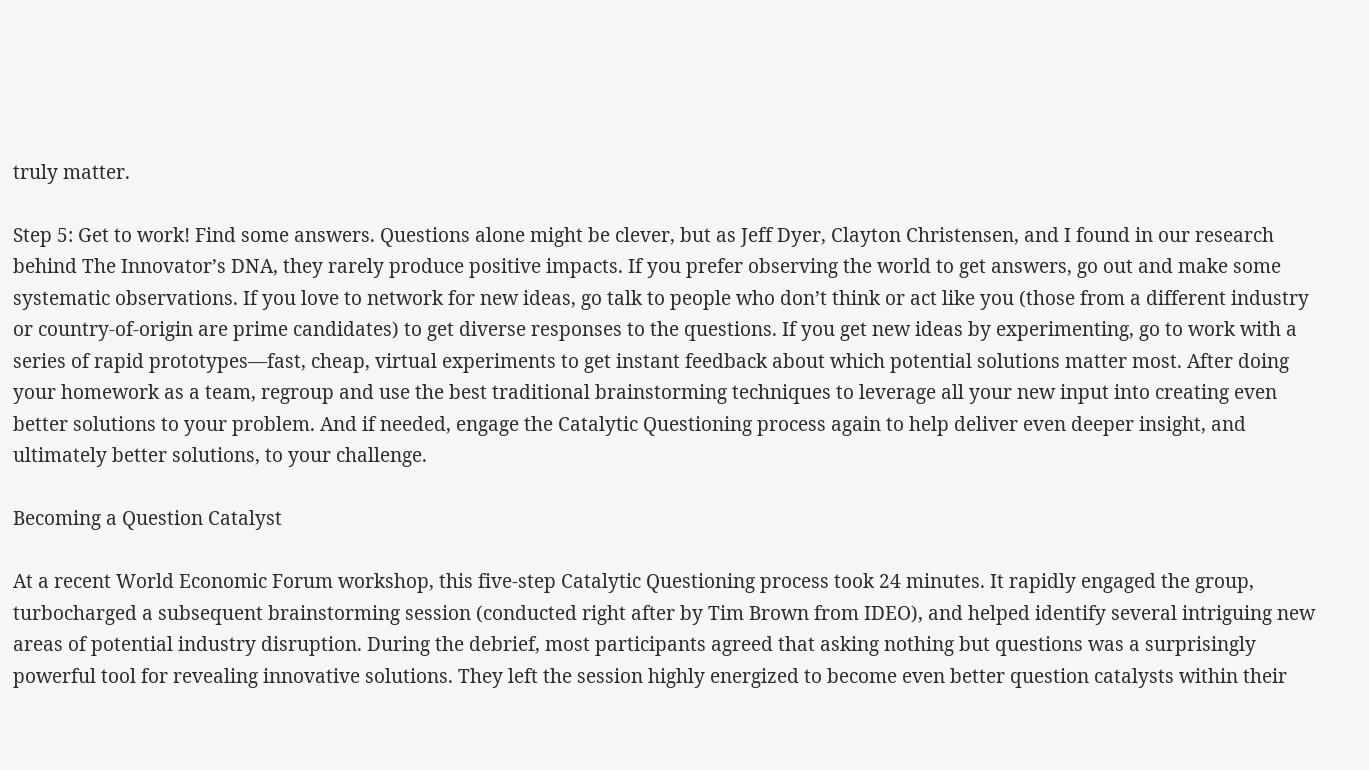truly matter.

Step 5: Get to work! Find some answers. Questions alone might be clever, but as Jeff Dyer, Clayton Christensen, and I found in our research behind The Innovator’s DNA, they rarely produce positive impacts. If you prefer observing the world to get answers, go out and make some systematic observations. If you love to network for new ideas, go talk to people who don’t think or act like you (those from a different industry or country-of-origin are prime candidates) to get diverse responses to the questions. If you get new ideas by experimenting, go to work with a series of rapid prototypes—fast, cheap, virtual experiments to get instant feedback about which potential solutions matter most. After doing your homework as a team, regroup and use the best traditional brainstorming techniques to leverage all your new input into creating even better solutions to your problem. And if needed, engage the Catalytic Questioning process again to help deliver even deeper insight, and ultimately better solutions, to your challenge.

Becoming a Question Catalyst

At a recent World Economic Forum workshop, this five-step Catalytic Questioning process took 24 minutes. It rapidly engaged the group, turbocharged a subsequent brainstorming session (conducted right after by Tim Brown from IDEO), and helped identify several intriguing new areas of potential industry disruption. During the debrief, most participants agreed that asking nothing but questions was a surprisingly powerful tool for revealing innovative solutions. They left the session highly energized to become even better question catalysts within their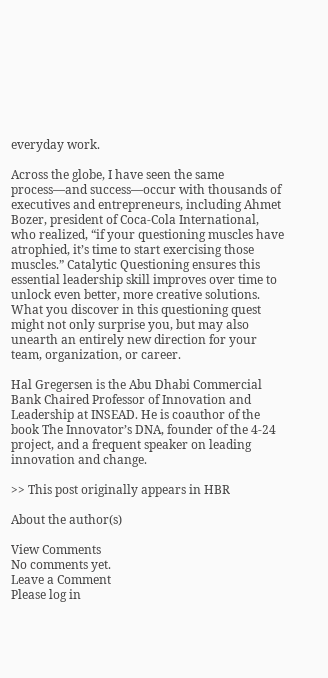everyday work.

Across the globe, I have seen the same process—and success—occur with thousands of executives and entrepreneurs, including Ahmet Bozer, president of Coca-Cola International, who realized, “if your questioning muscles have atrophied, it’s time to start exercising those muscles.” Catalytic Questioning ensures this essential leadership skill improves over time to unlock even better, more creative solutions. What you discover in this questioning quest might not only surprise you, but may also unearth an entirely new direction for your team, organization, or career.

Hal Gregersen is the Abu Dhabi Commercial Bank Chaired Professor of Innovation and Leadership at INSEAD. He is coauthor of the book The Innovator’s DNA, founder of the 4-24 project, and a frequent speaker on leading innovation and change.

>> This post originally appears in HBR

About the author(s)

View Comments
No comments yet.
Leave a Comment
Please log in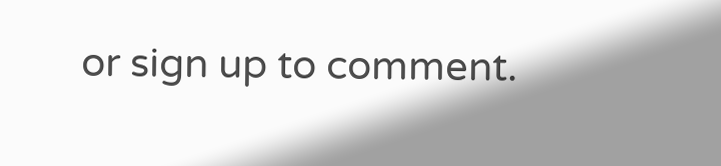or sign up to comment.